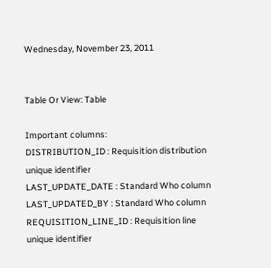Wednesday, November 23, 2011


Table Or View: Table

Important columns:
DISTRIBUTION_ID : Requisition distribution unique identifier
LAST_UPDATE_DATE : Standard Who column
LAST_UPDATED_BY : Standard Who column
REQUISITION_LINE_ID : Requisition line unique identifier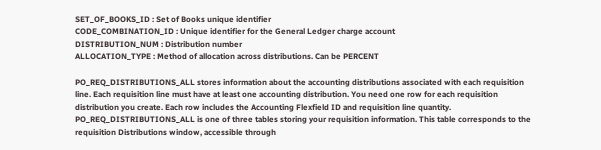SET_OF_BOOKS_ID : Set of Books unique identifier
CODE_COMBINATION_ID : Unique identifier for the General Ledger charge account
DISTRIBUTION_NUM : Distribution number
ALLOCATION_TYPE : Method of allocation across distributions. Can be PERCENT

PO_REQ_DISTRIBUTIONS_ALL stores information about the accounting distributions associated with each requisition line. Each requisition line must have at least one accounting distribution. You need one row for each requisition distribution you create. Each row includes the Accounting Flexfield ID and requisition line quantity.
PO_REQ_DISTRIBUTIONS_ALL is one of three tables storing your requisition information. This table corresponds to the requisition Distributions window, accessible through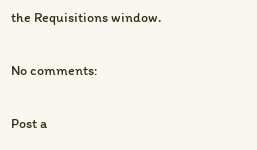the Requisitions window.

No comments:

Post a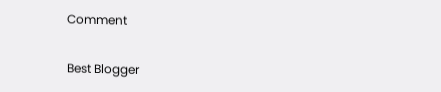Comment

Best Blogger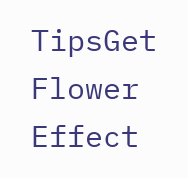TipsGet Flower Effect